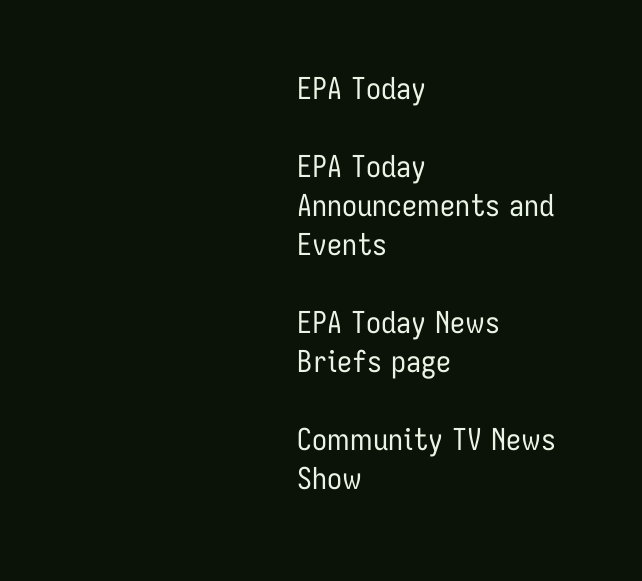EPA Today

EPA Today Announcements and Events

EPA Today News Briefs page

Community TV News Show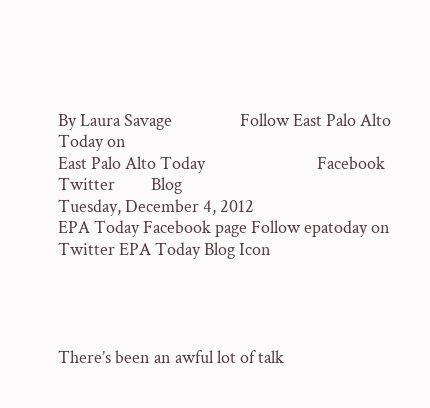By Laura Savage                 Follow East Palo Alto Today on
East Palo Alto Today                            Facebook    Twitter         Blog
Tuesday, December 4, 2012
EPA Today Facebook page Follow epatoday on Twitter EPA Today Blog Icon




There’s been an awful lot of talk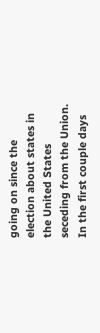going on since the election about states in the United States seceding from the Union. In the first couple days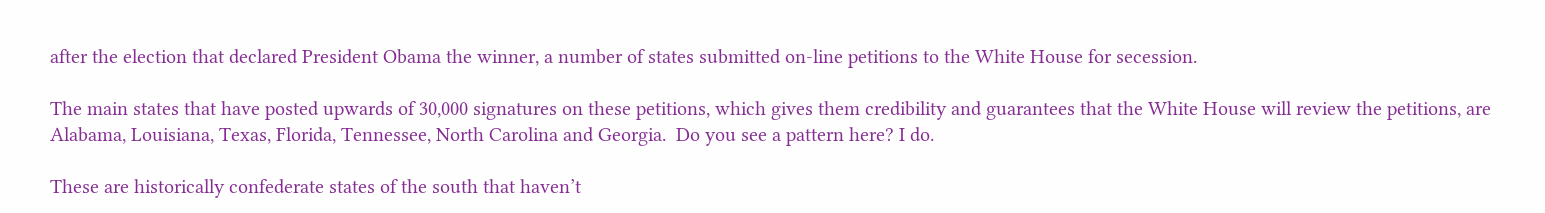after the election that declared President Obama the winner, a number of states submitted on-line petitions to the White House for secession.

The main states that have posted upwards of 30,000 signatures on these petitions, which gives them credibility and guarantees that the White House will review the petitions, are Alabama, Louisiana, Texas, Florida, Tennessee, North Carolina and Georgia.  Do you see a pattern here? I do.

These are historically confederate states of the south that haven’t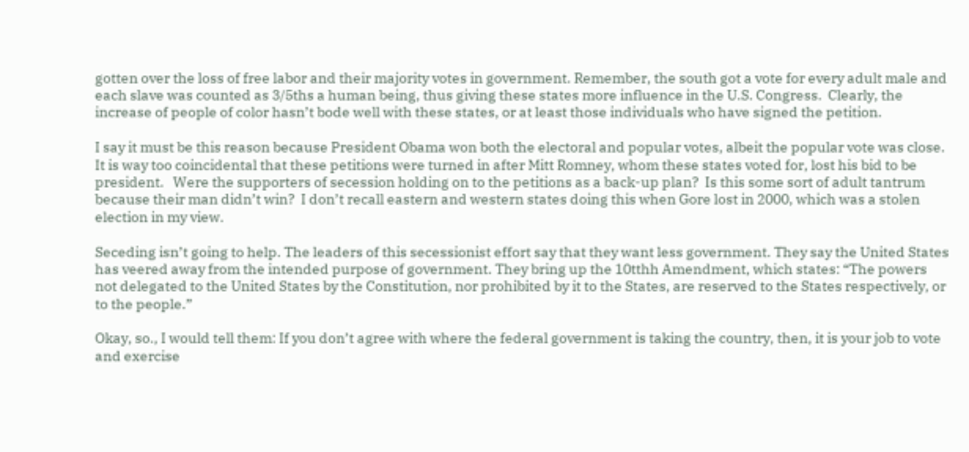gotten over the loss of free labor and their majority votes in government. Remember, the south got a vote for every adult male and each slave was counted as 3/5ths a human being, thus giving these states more influence in the U.S. Congress.  Clearly, the increase of people of color hasn’t bode well with these states, or at least those individuals who have signed the petition.

I say it must be this reason because President Obama won both the electoral and popular votes, albeit the popular vote was close.  It is way too coincidental that these petitions were turned in after Mitt Romney, whom these states voted for, lost his bid to be president.   Were the supporters of secession holding on to the petitions as a back-up plan?  Is this some sort of adult tantrum because their man didn’t win?  I don’t recall eastern and western states doing this when Gore lost in 2000, which was a stolen election in my view.

Seceding isn’t going to help. The leaders of this secessionist effort say that they want less government. They say the United States has veered away from the intended purpose of government. They bring up the 10tthh Amendment, which states: “The powers not delegated to the United States by the Constitution, nor prohibited by it to the States, are reserved to the States respectively, or to the people.”

Okay, so., I would tell them: If you don’t agree with where the federal government is taking the country, then, it is your job to vote and exercise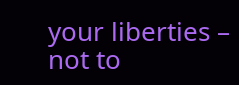your liberties – not to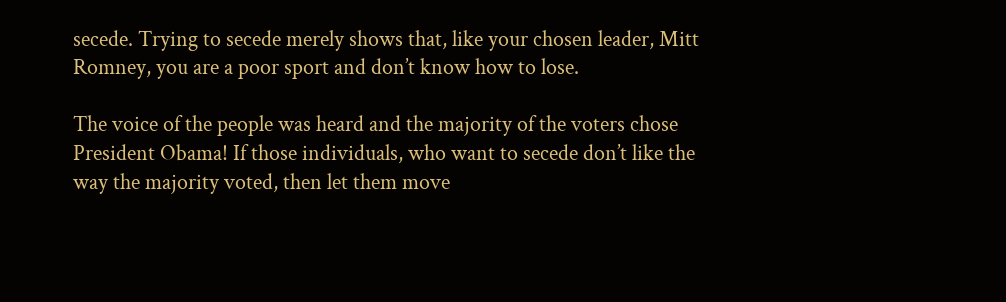secede. Trying to secede merely shows that, like your chosen leader, Mitt Romney, you are a poor sport and don’t know how to lose.

The voice of the people was heard and the majority of the voters chose President Obama! If those individuals, who want to secede don’t like the way the majority voted, then let them move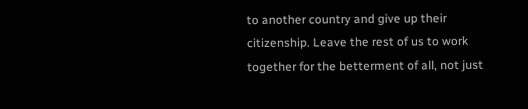to another country and give up their citizenship. Leave the rest of us to work together for the betterment of all, not just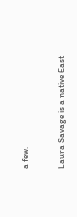a few.

Laura Savage is a native East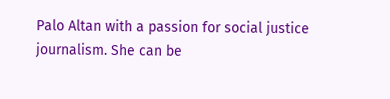Palo Altan with a passion for social justice journalism. She can be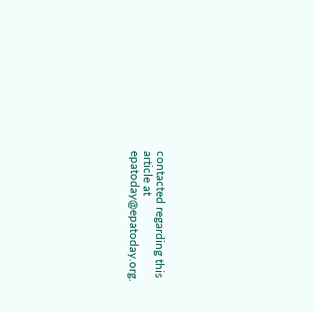contacted regarding this article at epatoday@epatoday.org.